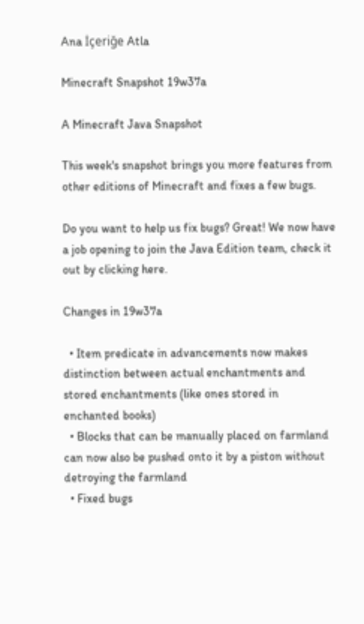Ana İçeriğe Atla

Minecraft Snapshot 19w37a

A Minecraft Java Snapshot

This week's snapshot brings you more features from other editions of Minecraft and fixes a few bugs.

Do you want to help us fix bugs? Great! We now have a job opening to join the Java Edition team, check it out by clicking here.

Changes in 19w37a

  • Item predicate in advancements now makes distinction between actual enchantments and stored enchantments (like ones stored in enchanted books)
  • Blocks that can be manually placed on farmland can now also be pushed onto it by a piston without detroying the farmland
  • Fixed bugs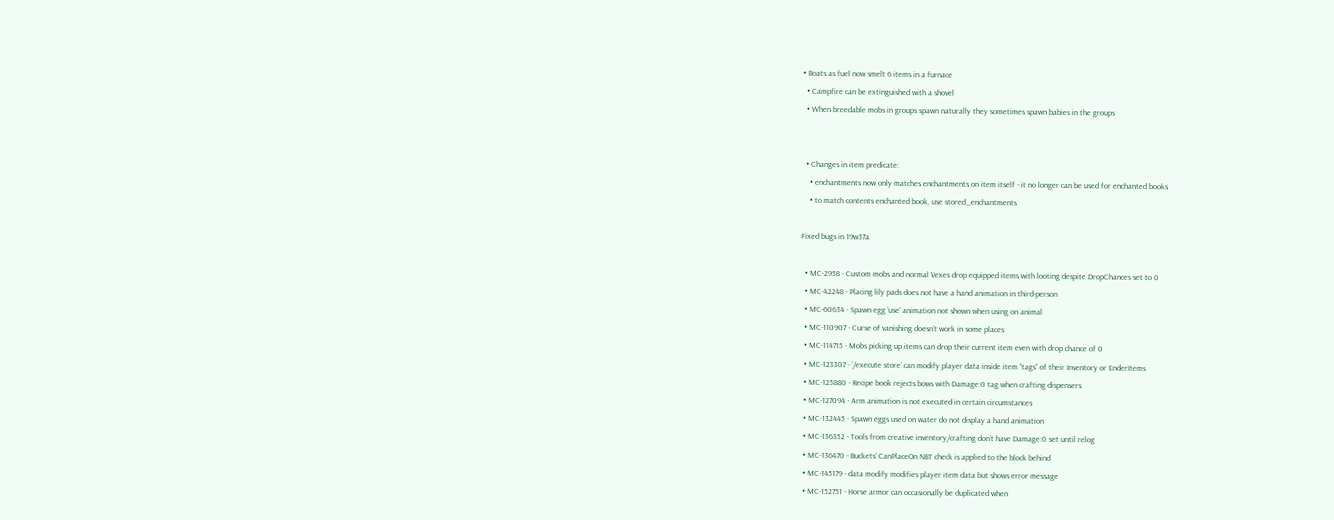• Boats as fuel now smelt 6 items in a furnace
  • Campfire can be extinguished with a shovel
  • When breedable mobs in groups spawn naturally they sometimes spawn babies in the groups


  • Changes in item predicate:
    • enchantments now only matches enchantments on item itself - it no longer can be used for enchanted books
    • to match contents enchanted book, use stored_enchantments

Fixed bugs in 19w37a

  • MC-2958 - Custom mobs and normal Vexes drop equipped items with looting despite DropChances set to 0
  • MC-42248 - Placing lily pads does not have a hand animation in third-person
  • MC-60634 - Spawn egg ‘use’ animation not shown when using on animal
  • MC-110907 - Curse of vanishing doesn’t work in some places
  • MC-114715 - Mobs picking up items can drop their current item even with drop chance of 0
  • MC-123307 - ‘/execute store’ can modify player data inside item “tags” of their Inventory or EnderItems
  • MC-125880 - Recipe book rejects bows with Damage:0 tag when crafting dispensers
  • MC-127094 - Arm animation is not executed in certain circumstances
  • MC-132445 - Spawn eggs used on water do not display a hand animation
  • MC-136352 - Tools from creative inventory/crafting don’t have Damage:0 set until relog
  • MC-136470 - Buckets’ CanPlaceOn NBT check is applied to the block behind
  • MC-145179 - data modify modifies player item data but shows error message
  • MC-152751 - Horse armor can occasionally be duplicated when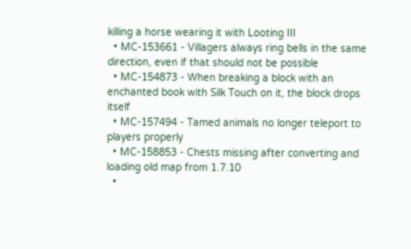killing a horse wearing it with Looting III
  • MC-153661 - Villagers always ring bells in the same direction, even if that should not be possible
  • MC-154873 - When breaking a block with an enchanted book with Silk Touch on it, the block drops itself
  • MC-157494 - Tamed animals no longer teleport to players properly
  • MC-158853 - Chests missing after converting and loading old map from 1.7.10
  •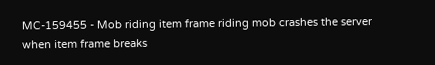MC-159455 - Mob riding item frame riding mob crashes the server when item frame breaks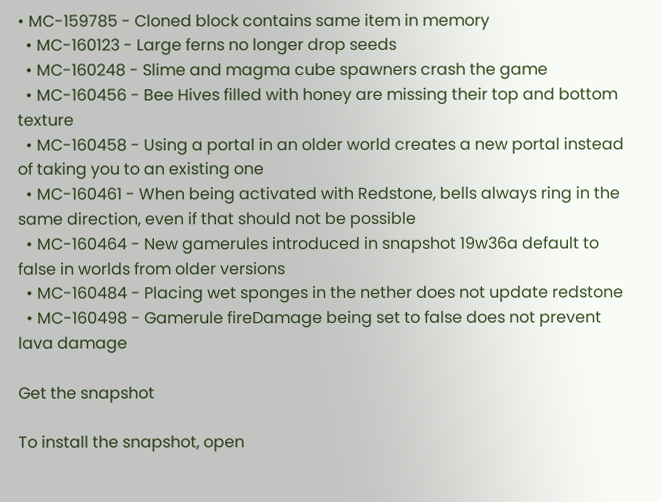• MC-159785 - Cloned block contains same item in memory
  • MC-160123 - Large ferns no longer drop seeds
  • MC-160248 - Slime and magma cube spawners crash the game
  • MC-160456 - Bee Hives filled with honey are missing their top and bottom texture
  • MC-160458 - Using a portal in an older world creates a new portal instead of taking you to an existing one
  • MC-160461 - When being activated with Redstone, bells always ring in the same direction, even if that should not be possible
  • MC-160464 - New gamerules introduced in snapshot 19w36a default to false in worlds from older versions
  • MC-160484 - Placing wet sponges in the nether does not update redstone
  • MC-160498 - Gamerule fireDamage being set to false does not prevent lava damage

Get the snapshot

To install the snapshot, open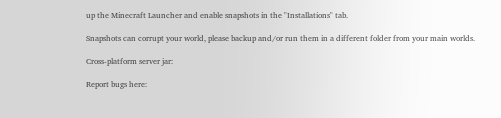up the Minecraft Launcher and enable snapshots in the "Installations" tab.

Snapshots can corrupt your world, please backup and/or run them in a different folder from your main worlds.

Cross-platform server jar:

Report bugs here: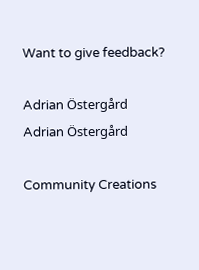Want to give feedback?

Adrian Östergård
Adrian Östergård

Community Creations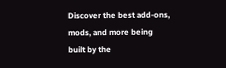Discover the best add-ons, mods, and more being built by the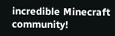incredible Minecraft community!